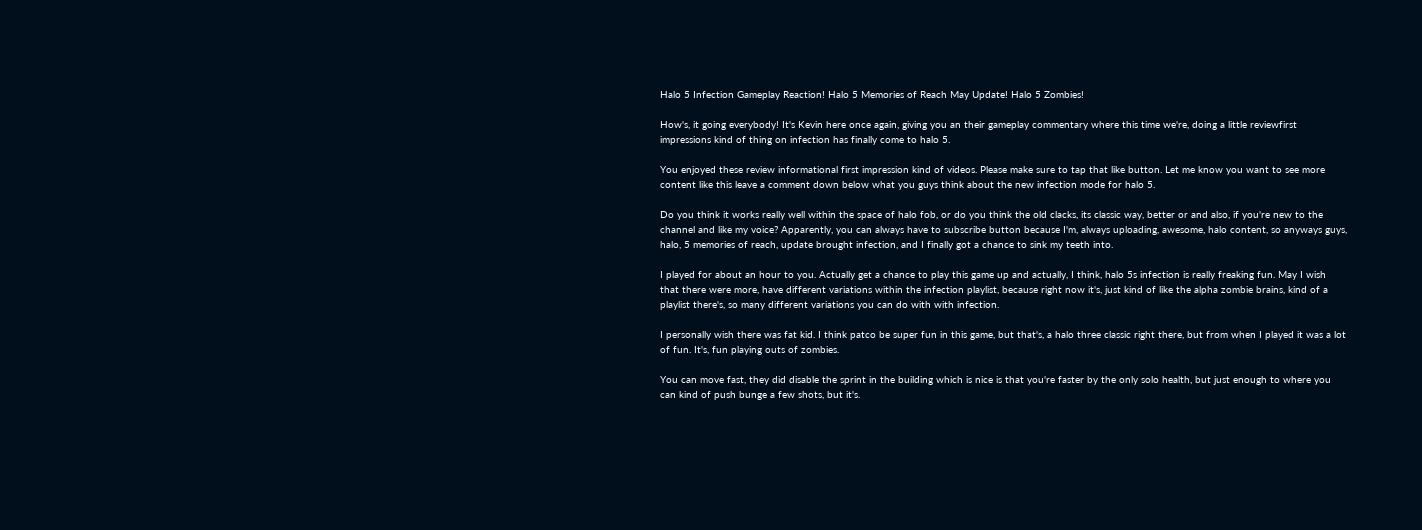Halo 5 Infection Gameplay Reaction! Halo 5 Memories of Reach May Update! Halo 5 Zombies!

How's, it going everybody! It's Kevin here once again, giving you an their gameplay commentary where this time we're, doing a little reviewfirst impressions kind of thing on infection has finally come to halo 5.

You enjoyed these review informational first impression kind of videos. Please make sure to tap that like button. Let me know you want to see more content like this leave a comment down below what you guys think about the new infection mode for halo 5.

Do you think it works really well within the space of halo fob, or do you think the old clacks, its classic way, better or and also, if you're new to the channel and like my voice? Apparently, you can always have to subscribe button because I'm, always uploading, awesome, halo content, so anyways guys, halo, 5 memories of reach, update brought infection, and I finally got a chance to sink my teeth into.

I played for about an hour to you. Actually get a chance to play this game up and actually, I think, halo 5s infection is really freaking fun. May I wish that there were more, have different variations within the infection playlist, because right now it's, just kind of like the alpha zombie brains, kind of a playlist there's, so many different variations you can do with with infection.

I personally wish there was fat kid. I think patco be super fun in this game, but that's, a halo three classic right there, but from when I played it was a lot of fun. It's, fun playing outs of zombies.

You can move fast, they did disable the sprint in the building which is nice is that you're faster by the only solo health, but just enough to where you can kind of push bunge a few shots, but it's.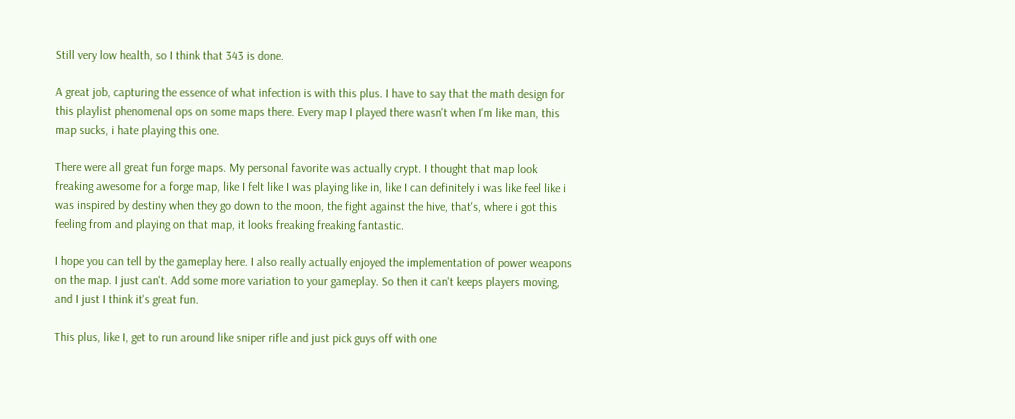Still very low health, so I think that 343 is done.

A great job, capturing the essence of what infection is with this plus. I have to say that the math design for this playlist phenomenal ops on some maps there. Every map I played there wasn't when I'm like man, this map sucks, i hate playing this one.

There were all great fun forge maps. My personal favorite was actually crypt. I thought that map look freaking awesome for a forge map, like I felt like I was playing like in, like I can definitely i was like feel like i was inspired by destiny when they go down to the moon, the fight against the hive, that's, where i got this feeling from and playing on that map, it looks freaking freaking fantastic.

I hope you can tell by the gameplay here. I also really actually enjoyed the implementation of power weapons on the map. I just can't. Add some more variation to your gameplay. So then it can't keeps players moving, and I just I think it's great fun.

This plus, like I, get to run around like sniper rifle and just pick guys off with one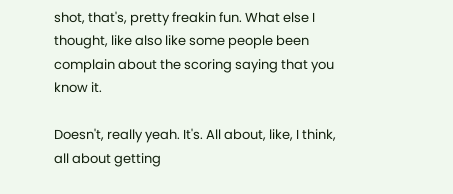shot, that's, pretty freakin fun. What else I thought, like also like some people been complain about the scoring saying that you know it.

Doesn't, really yeah. It's. All about, like, I think, all about getting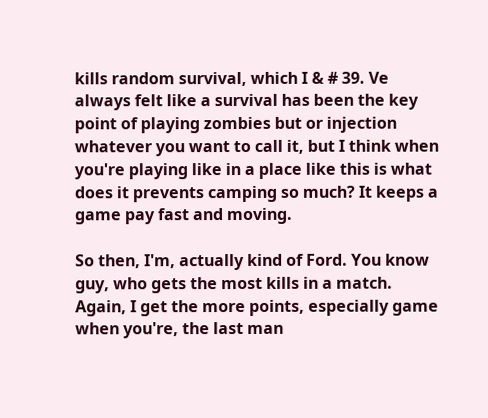kills random survival, which I & # 39. Ve always felt like a survival has been the key point of playing zombies but or injection whatever you want to call it, but I think when you're playing like in a place like this is what does it prevents camping so much? It keeps a game pay fast and moving.

So then, I'm, actually kind of Ford. You know guy, who gets the most kills in a match. Again, I get the more points, especially game when you're, the last man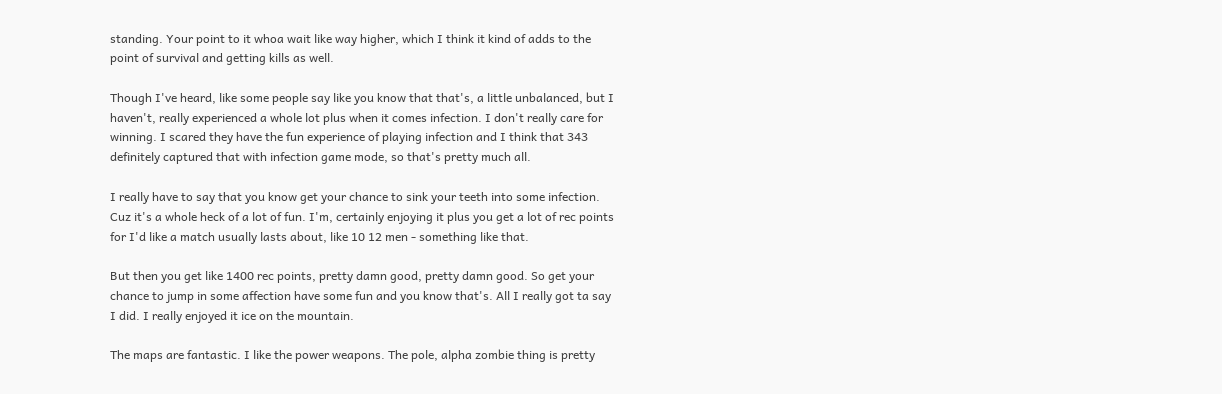standing. Your point to it whoa wait like way higher, which I think it kind of adds to the point of survival and getting kills as well.

Though I've heard, like some people say like you know that that's, a little unbalanced, but I haven't, really experienced a whole lot plus when it comes infection. I don't really care for winning. I scared they have the fun experience of playing infection and I think that 343 definitely captured that with infection game mode, so that's pretty much all.

I really have to say that you know get your chance to sink your teeth into some infection. Cuz it's a whole heck of a lot of fun. I'm, certainly enjoying it plus you get a lot of rec points for I'd like a match usually lasts about, like 10 12 men - something like that.

But then you get like 1400 rec points, pretty damn good, pretty damn good. So get your chance to jump in some affection have some fun and you know that's. All I really got ta say I did. I really enjoyed it ice on the mountain.

The maps are fantastic. I like the power weapons. The pole, alpha zombie thing is pretty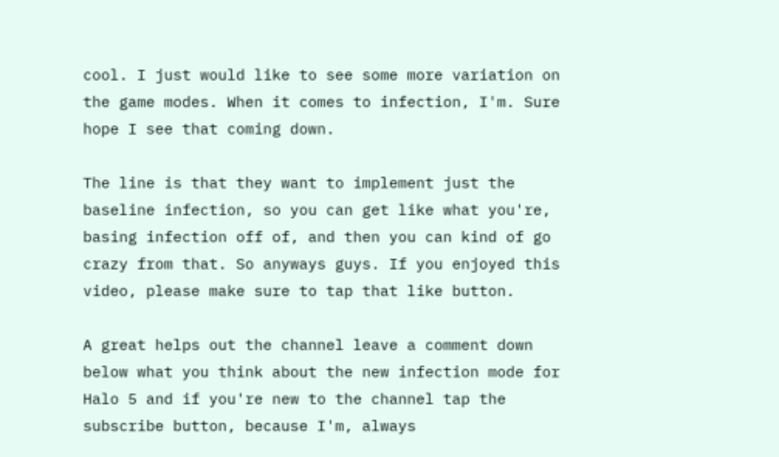cool. I just would like to see some more variation on the game modes. When it comes to infection, I'm. Sure hope I see that coming down.

The line is that they want to implement just the baseline infection, so you can get like what you're, basing infection off of, and then you can kind of go crazy from that. So anyways guys. If you enjoyed this video, please make sure to tap that like button.

A great helps out the channel leave a comment down below what you think about the new infection mode for Halo 5 and if you're new to the channel tap the subscribe button, because I'm, always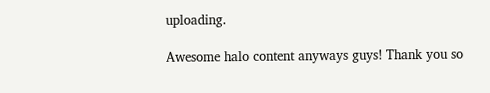uploading.

Awesome halo content anyways guys! Thank you so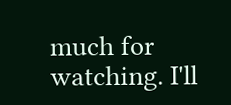much for watching. I'll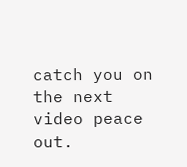catch you on the next video peace out.